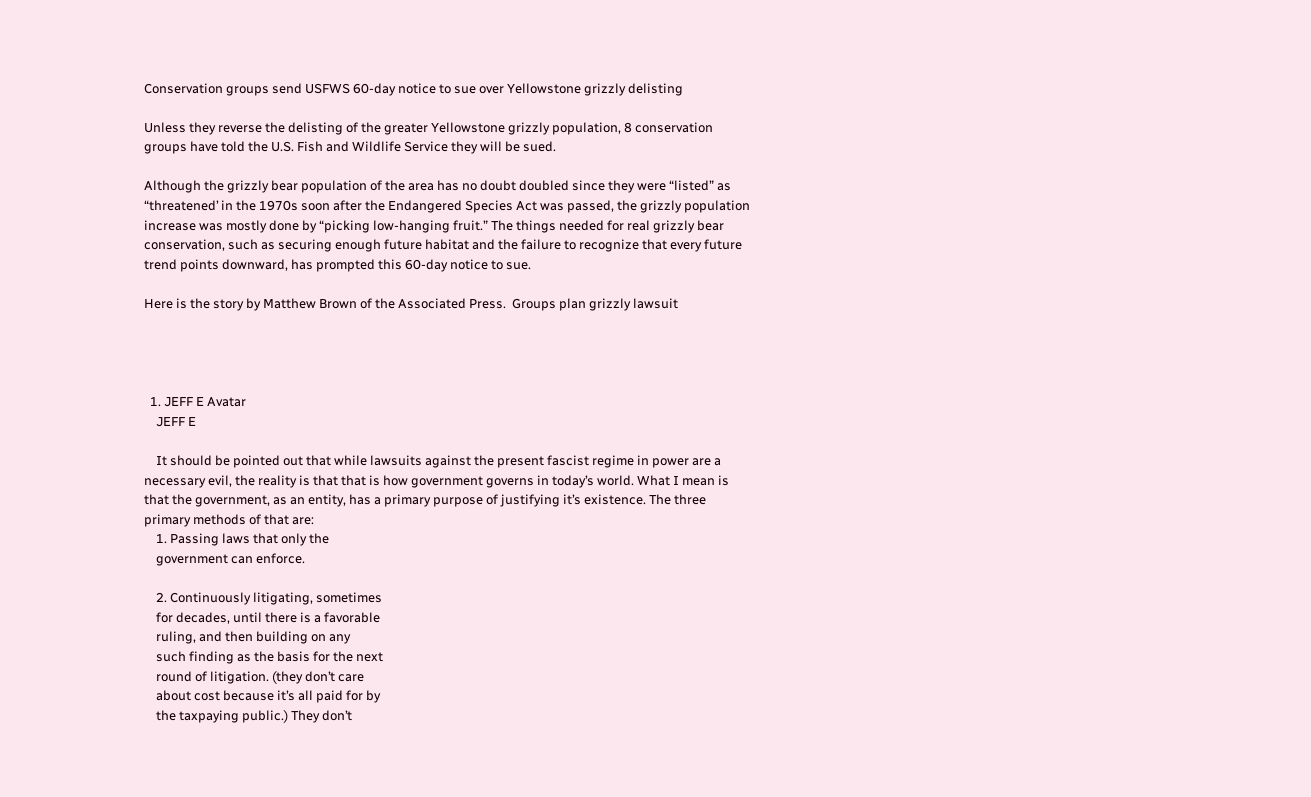Conservation groups send USFWS 60-day notice to sue over Yellowstone grizzly delisting

Unless they reverse the delisting of the greater Yellowstone grizzly population, 8 conservation groups have told the U.S. Fish and Wildlife Service they will be sued.

Although the grizzly bear population of the area has no doubt doubled since they were “listed” as “threatened’ in the 1970s soon after the Endangered Species Act was passed, the grizzly population increase was mostly done by “picking low-hanging fruit.” The things needed for real grizzly bear conservation, such as securing enough future habitat and the failure to recognize that every future trend points downward, has prompted this 60-day notice to sue.

Here is the story by Matthew Brown of the Associated Press.  Groups plan grizzly lawsuit




  1. JEFF E Avatar
    JEFF E

    It should be pointed out that while lawsuits against the present fascist regime in power are a necessary evil, the reality is that that is how government governs in today’s world. What I mean is that the government, as an entity, has a primary purpose of justifying it’s existence. The three primary methods of that are:
    1. Passing laws that only the
    government can enforce.

    2. Continuously litigating, sometimes
    for decades, until there is a favorable
    ruling, and then building on any
    such finding as the basis for the next
    round of litigation. (they don’t care
    about cost because it’s all paid for by
    the taxpaying public.) They don’t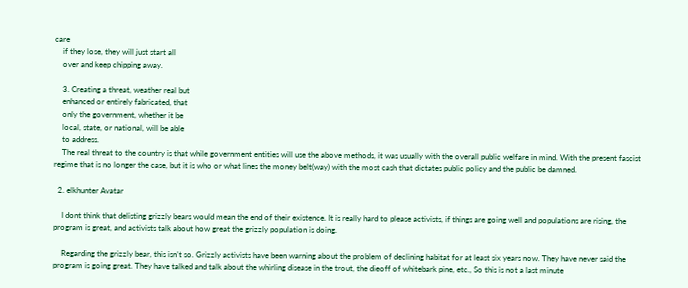care
    if they lose, they will just start all
    over and keep chipping away.

    3. Creating a threat, weather real but
    enhanced or entirely fabricated, that
    only the government, whether it be
    local, state, or national, will be able
    to address.
    The real threat to the country is that while government entities will use the above methods, it was usually with the overall public welfare in mind. With the present fascist regime that is no longer the case, but it is who or what lines the money belt(way) with the most cash that dictates public policy and the public be damned.

  2. elkhunter Avatar

    I dont think that delisting grizzly bears would mean the end of their existence. It is really hard to please activists, if things are going well and populations are rising, the program is great, and activists talk about how great the grizzly population is doing.

    Regarding the grizzly bear, this isn’t so. Grizzly activists have been warning about the problem of declining habitat for at least six years now. They have never said the program is going great. They have talked and talk about the whirling disease in the trout, the dieoff of whitebark pine, etc., So this is not a last minute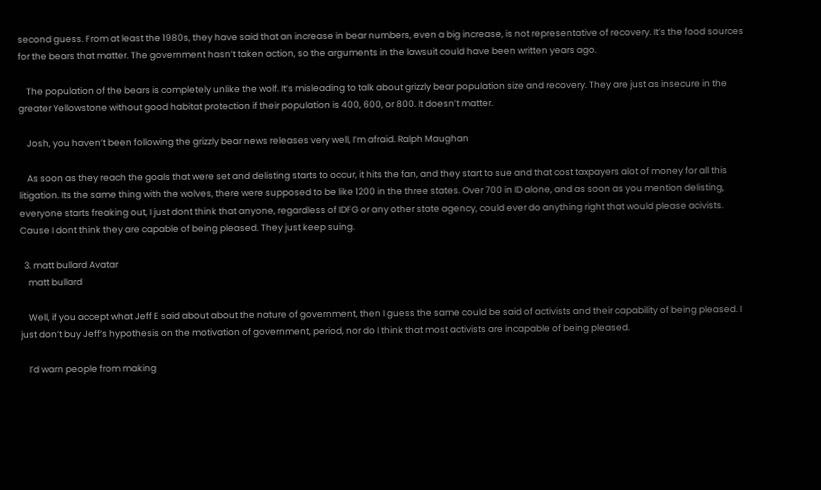second guess. From at least the 1980s, they have said that an increase in bear numbers, even a big increase, is not representative of recovery. It’s the food sources for the bears that matter. The government hasn’t taken action, so the arguments in the lawsuit could have been written years ago.

    The population of the bears is completely unlike the wolf. It’s misleading to talk about grizzly bear population size and recovery. They are just as insecure in the greater Yellowstone without good habitat protection if their population is 400, 600, or 800. It doesn’t matter.

    Josh, you haven’t been following the grizzly bear news releases very well, I’m afraid. Ralph Maughan

    As soon as they reach the goals that were set and delisting starts to occur, it hits the fan, and they start to sue and that cost taxpayers alot of money for all this litigation. Its the same thing with the wolves, there were supposed to be like 1200 in the three states. Over 700 in ID alone, and as soon as you mention delisting, everyone starts freaking out, I just dont think that anyone, regardless of IDFG or any other state agency, could ever do anything right that would please acivists. Cause I dont think they are capable of being pleased. They just keep suing.

  3. matt bullard Avatar
    matt bullard

    Well, if you accept what Jeff E said about about the nature of government, then I guess the same could be said of activists and their capability of being pleased. I just don’t buy Jeff’s hypothesis on the motivation of government, period, nor do I think that most activists are incapable of being pleased.

    I’d warn people from making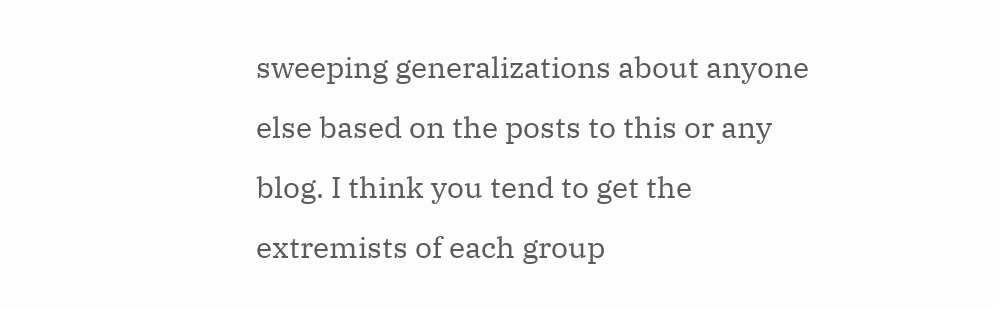sweeping generalizations about anyone else based on the posts to this or any blog. I think you tend to get the extremists of each group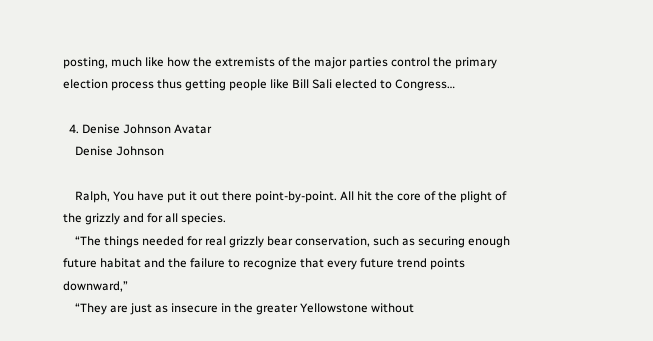posting, much like how the extremists of the major parties control the primary election process thus getting people like Bill Sali elected to Congress…

  4. Denise Johnson Avatar
    Denise Johnson

    Ralph, You have put it out there point-by-point. All hit the core of the plight of the grizzly and for all species.
    “The things needed for real grizzly bear conservation, such as securing enough future habitat and the failure to recognize that every future trend points downward,”
    “They are just as insecure in the greater Yellowstone without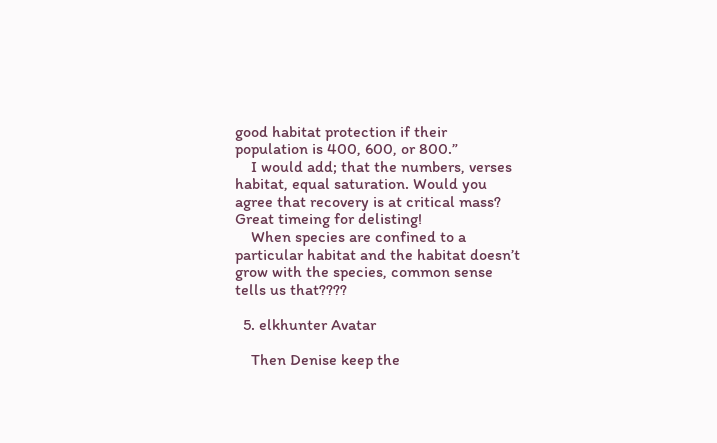good habitat protection if their population is 400, 600, or 800.”
    I would add; that the numbers, verses habitat, equal saturation. Would you agree that recovery is at critical mass? Great timeing for delisting!
    When species are confined to a particular habitat and the habitat doesn’t grow with the species, common sense tells us that????

  5. elkhunter Avatar

    Then Denise keep the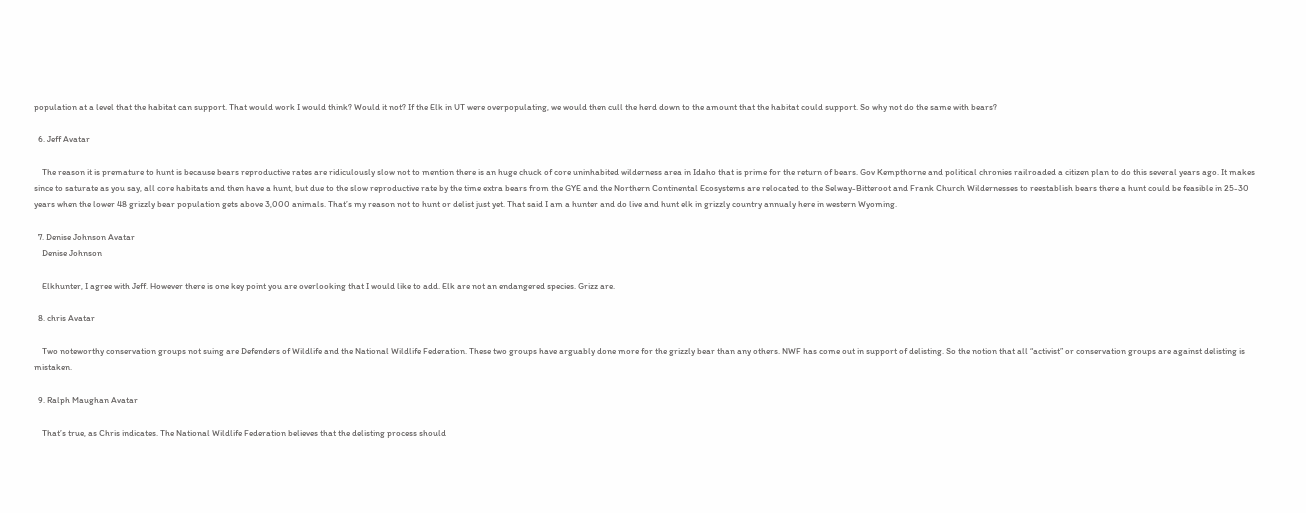population at a level that the habitat can support. That would work I would think? Would it not? If the Elk in UT were overpopulating, we would then cull the herd down to the amount that the habitat could support. So why not do the same with bears?

  6. Jeff Avatar

    The reason it is premature to hunt is because bears reproductive rates are ridiculously slow not to mention there is an huge chuck of core uninhabited wilderness area in Idaho that is prime for the return of bears. Gov Kempthorne and political chronies railroaded a citizen plan to do this several years ago. It makes since to saturate as you say, all core habitats and then have a hunt, but due to the slow reproductive rate by the time extra bears from the GYE and the Northern Continental Ecosystems are relocated to the Selway-Bitteroot and Frank Church Wildernesses to reestablish bears there a hunt could be feasible in 25-30 years when the lower 48 grizzly bear population gets above 3,000 animals. That’s my reason not to hunt or delist just yet. That said I am a hunter and do live and hunt elk in grizzly country annualy here in western Wyoming.

  7. Denise Johnson Avatar
    Denise Johnson

    Elkhunter, I agree with Jeff. However there is one key point you are overlooking that I would like to add. Elk are not an endangered species. Grizz are.

  8. chris Avatar

    Two noteworthy conservation groups not suing are Defenders of Wildlife and the National Wildlife Federation. These two groups have arguably done more for the grizzly bear than any others. NWF has come out in support of delisting. So the notion that all “activist” or conservation groups are against delisting is mistaken.

  9. Ralph Maughan Avatar

    That’s true, as Chris indicates. The National Wildlife Federation believes that the delisting process should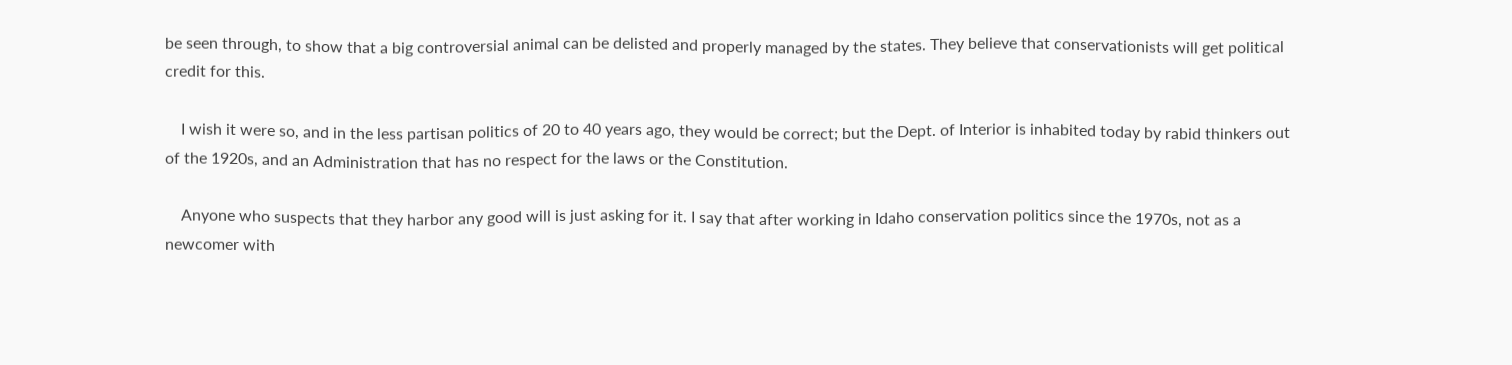be seen through, to show that a big controversial animal can be delisted and properly managed by the states. They believe that conservationists will get political credit for this.

    I wish it were so, and in the less partisan politics of 20 to 40 years ago, they would be correct; but the Dept. of Interior is inhabited today by rabid thinkers out of the 1920s, and an Administration that has no respect for the laws or the Constitution.

    Anyone who suspects that they harbor any good will is just asking for it. I say that after working in Idaho conservation politics since the 1970s, not as a newcomer with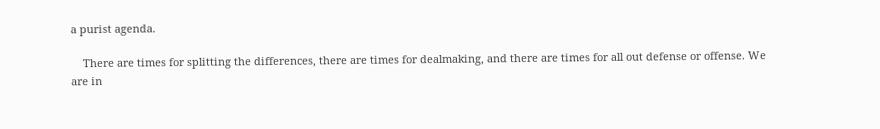a purist agenda.

    There are times for splitting the differences, there are times for dealmaking, and there are times for all out defense or offense. We are in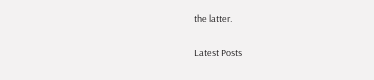the latter.

Latest Posts